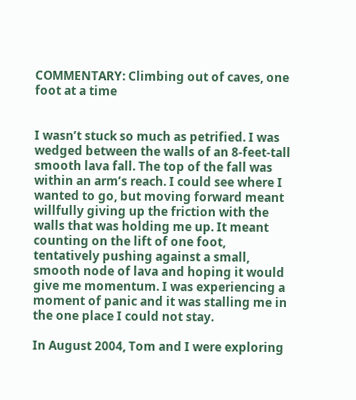COMMENTARY: Climbing out of caves, one foot at a time


I wasn’t stuck so much as petrified. I was wedged between the walls of an 8-feet-tall smooth lava fall. The top of the fall was within an arm’s reach. I could see where I wanted to go, but moving forward meant willfully giving up the friction with the walls that was holding me up. It meant counting on the lift of one foot, tentatively pushing against a small, smooth node of lava and hoping it would give me momentum. I was experiencing a moment of panic and it was stalling me in the one place I could not stay.

In August 2004, Tom and I were exploring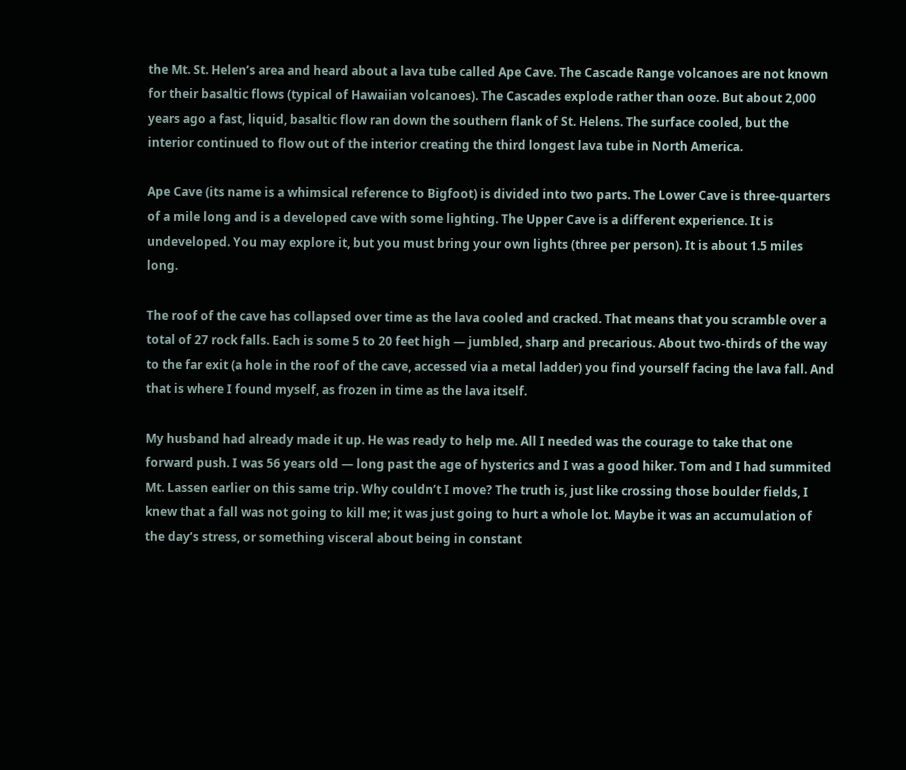the Mt. St. Helen’s area and heard about a lava tube called Ape Cave. The Cascade Range volcanoes are not known for their basaltic flows (typical of Hawaiian volcanoes). The Cascades explode rather than ooze. But about 2,000 years ago a fast, liquid, basaltic flow ran down the southern flank of St. Helens. The surface cooled, but the interior continued to flow out of the interior creating the third longest lava tube in North America.

Ape Cave (its name is a whimsical reference to Bigfoot) is divided into two parts. The Lower Cave is three-quarters of a mile long and is a developed cave with some lighting. The Upper Cave is a different experience. It is undeveloped. You may explore it, but you must bring your own lights (three per person). It is about 1.5 miles long.

The roof of the cave has collapsed over time as the lava cooled and cracked. That means that you scramble over a total of 27 rock falls. Each is some 5 to 20 feet high — jumbled, sharp and precarious. About two-thirds of the way to the far exit (a hole in the roof of the cave, accessed via a metal ladder) you find yourself facing the lava fall. And that is where I found myself, as frozen in time as the lava itself.

My husband had already made it up. He was ready to help me. All I needed was the courage to take that one forward push. I was 56 years old — long past the age of hysterics and I was a good hiker. Tom and I had summited Mt. Lassen earlier on this same trip. Why couldn’t I move? The truth is, just like crossing those boulder fields, I knew that a fall was not going to kill me; it was just going to hurt a whole lot. Maybe it was an accumulation of the day’s stress, or something visceral about being in constant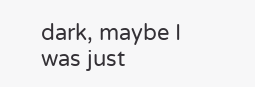dark, maybe I was just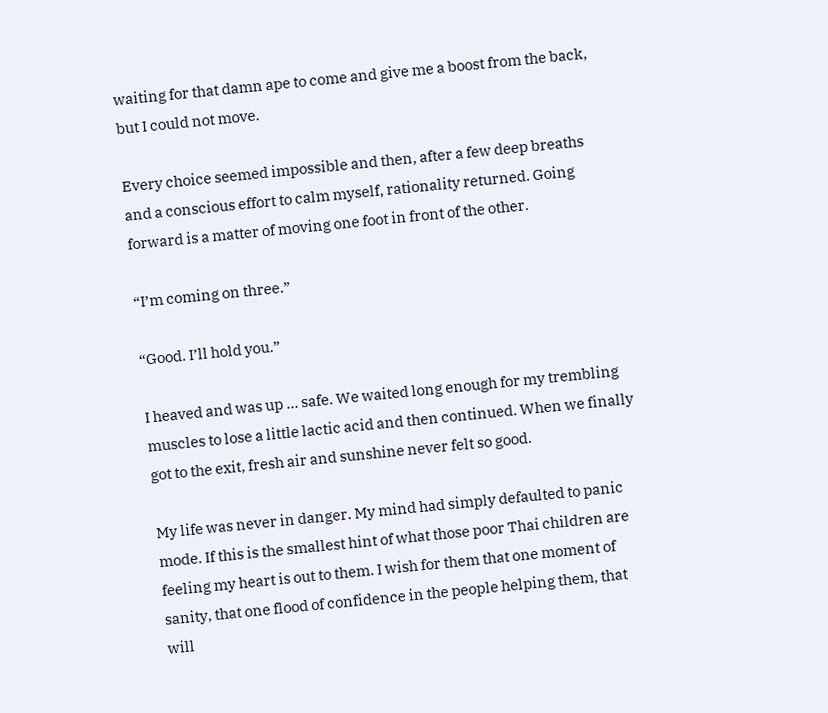waiting for that damn ape to come and give me a boost from the back, but I could not move.

Every choice seemed impossible and then, after a few deep breaths and a conscious effort to calm myself, rationality returned. Going forward is a matter of moving one foot in front of the other.

“I’m coming on three.”

“Good. I’ll hold you.”

I heaved and was up … safe. We waited long enough for my trembling muscles to lose a little lactic acid and then continued. When we finally got to the exit, fresh air and sunshine never felt so good.

My life was never in danger. My mind had simply defaulted to panic mode. If this is the smallest hint of what those poor Thai children are feeling my heart is out to them. I wish for them that one moment of sanity, that one flood of confidence in the people helping them, that will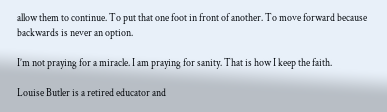allow them to continue. To put that one foot in front of another. To move forward because backwards is never an option.

I’m not praying for a miracle. I am praying for sanity. That is how I keep the faith.

Louise Butler is a retired educator and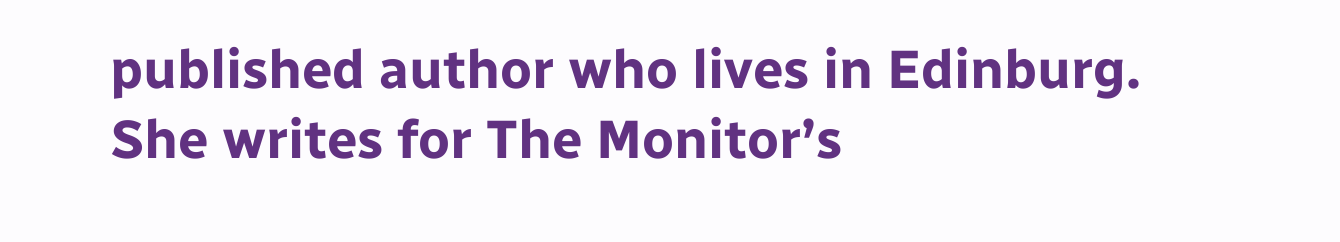published author who lives in Edinburg. She writes for The Monitor’s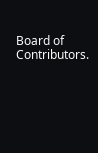Board of Contributors.